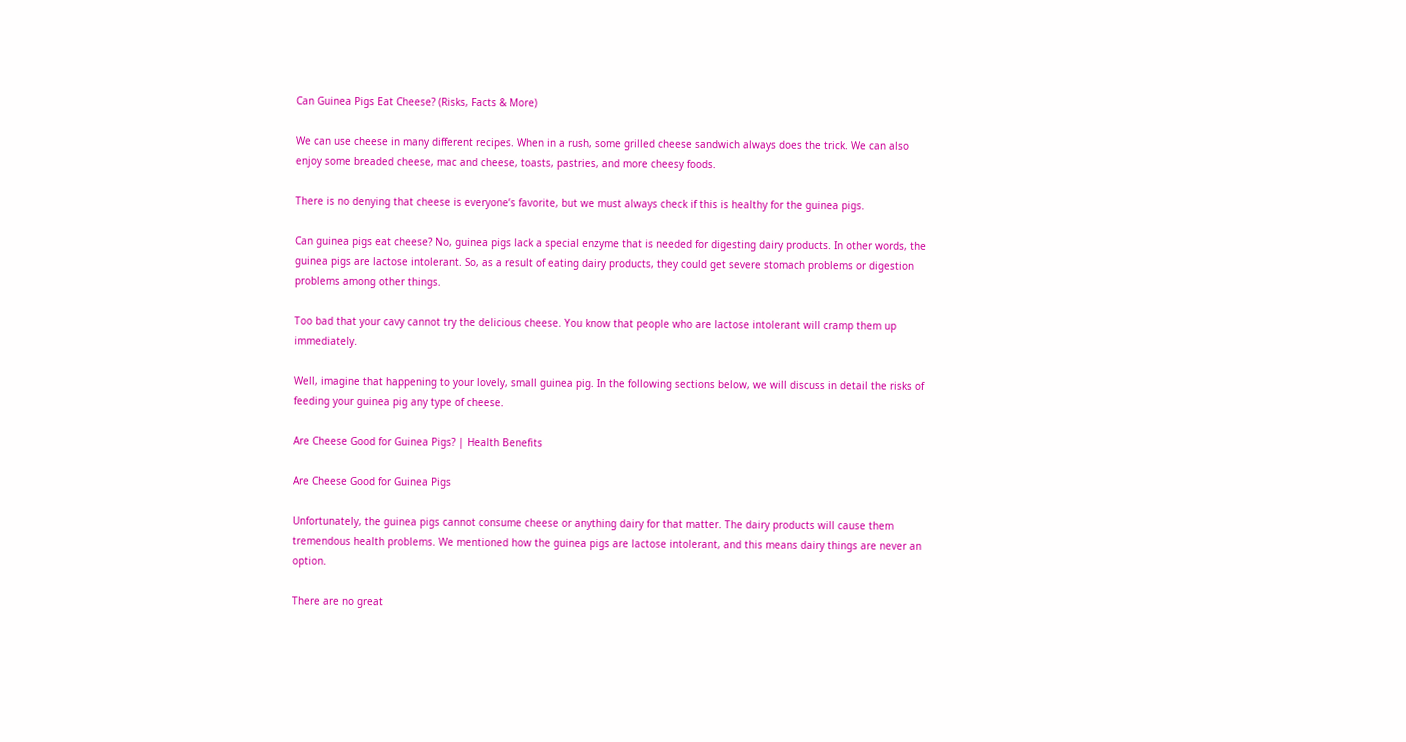Can Guinea Pigs Eat Cheese? (Risks, Facts & More)

We can use cheese in many different recipes. When in a rush, some grilled cheese sandwich always does the trick. We can also enjoy some breaded cheese, mac and cheese, toasts, pastries, and more cheesy foods.

There is no denying that cheese is everyone’s favorite, but we must always check if this is healthy for the guinea pigs.

Can guinea pigs eat cheese? No, guinea pigs lack a special enzyme that is needed for digesting dairy products. In other words, the guinea pigs are lactose intolerant. So, as a result of eating dairy products, they could get severe stomach problems or digestion problems among other things.

Too bad that your cavy cannot try the delicious cheese. You know that people who are lactose intolerant will cramp them up immediately.

Well, imagine that happening to your lovely, small guinea pig. In the following sections below, we will discuss in detail the risks of feeding your guinea pig any type of cheese.

Are Cheese Good for Guinea Pigs? | Health Benefits

Are Cheese Good for Guinea Pigs

Unfortunately, the guinea pigs cannot consume cheese or anything dairy for that matter. The dairy products will cause them tremendous health problems. We mentioned how the guinea pigs are lactose intolerant, and this means dairy things are never an option.

There are no great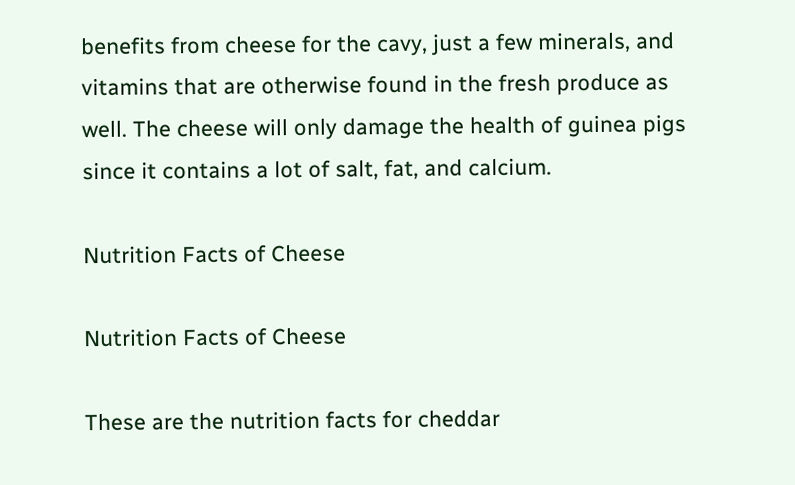benefits from cheese for the cavy, just a few minerals, and vitamins that are otherwise found in the fresh produce as well. The cheese will only damage the health of guinea pigs since it contains a lot of salt, fat, and calcium.

Nutrition Facts of Cheese

Nutrition Facts of Cheese

These are the nutrition facts for cheddar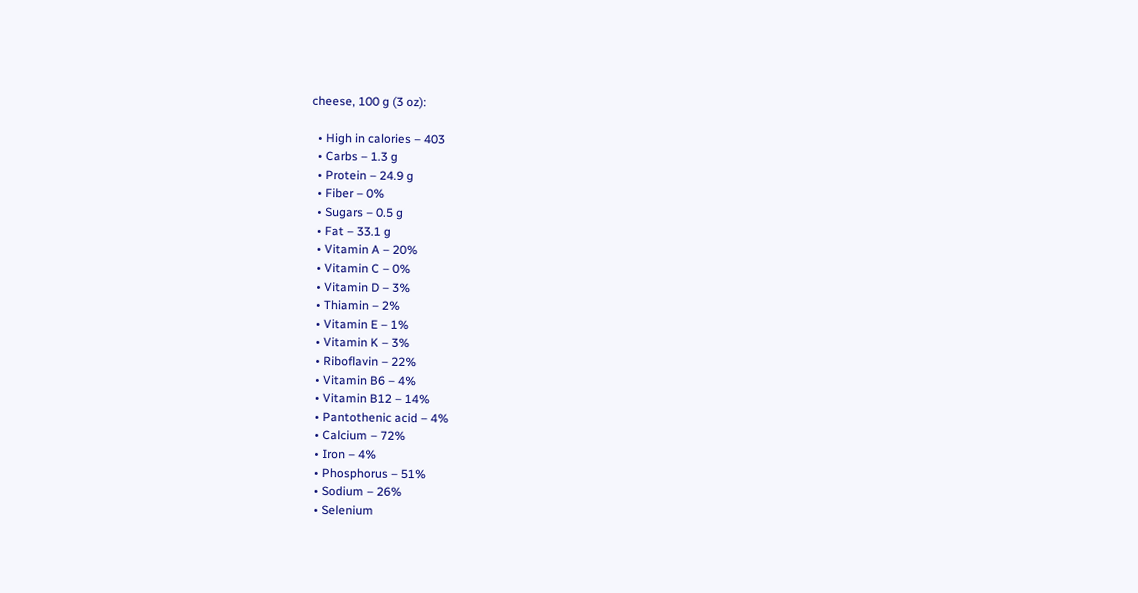cheese, 100 g (3 oz):

  • High in calories – 403
  • Carbs – 1.3 g
  • Protein – 24.9 g
  • Fiber – 0%
  • Sugars – 0.5 g
  • Fat – 33.1 g
  • Vitamin A – 20%
  • Vitamin C – 0%
  • Vitamin D – 3%
  • Thiamin – 2%
  • Vitamin E – 1%
  • Vitamin K – 3%
  • Riboflavin – 22%
  • Vitamin B6 – 4%
  • Vitamin B12 – 14%
  • Pantothenic acid – 4%
  • Calcium – 72%
  • Iron – 4%
  • Phosphorus – 51%
  • Sodium – 26%
  • Selenium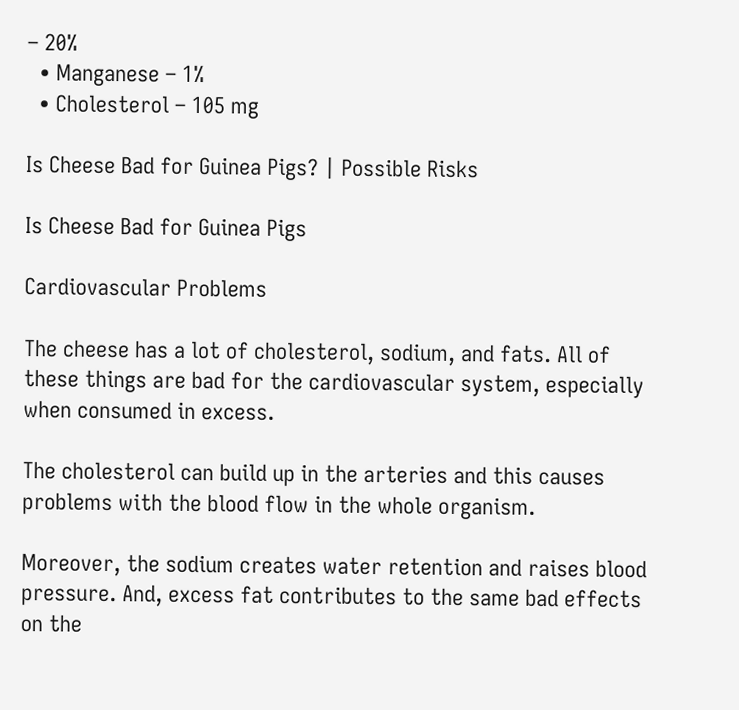– 20%
  • Manganese – 1%
  • Cholesterol – 105 mg

Is Cheese Bad for Guinea Pigs? | Possible Risks

Is Cheese Bad for Guinea Pigs

Cardiovascular Problems

The cheese has a lot of cholesterol, sodium, and fats. All of these things are bad for the cardiovascular system, especially when consumed in excess.

The cholesterol can build up in the arteries and this causes problems with the blood flow in the whole organism.

Moreover, the sodium creates water retention and raises blood pressure. And, excess fat contributes to the same bad effects on the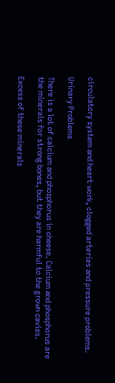circulatory system and heart work, clogged arteries and pressure problems.

Urinary Problems

There is a lot of calcium and phosphorus in cheese. Calcium and phosphorus are the minerals for strong bones, but they are harmful to the grown cavies.

Excess of these minerals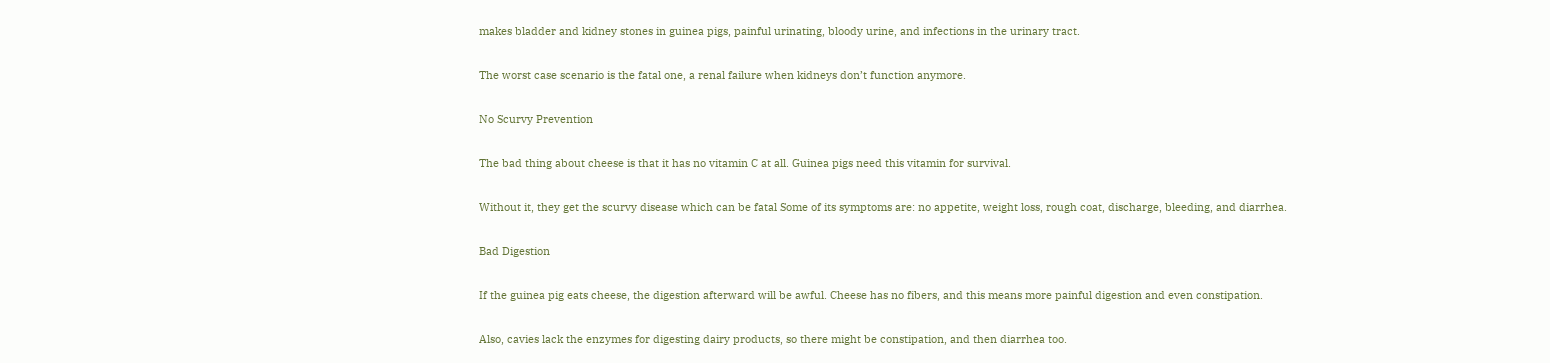makes bladder and kidney stones in guinea pigs, painful urinating, bloody urine, and infections in the urinary tract.

The worst case scenario is the fatal one, a renal failure when kidneys don’t function anymore.

No Scurvy Prevention

The bad thing about cheese is that it has no vitamin C at all. Guinea pigs need this vitamin for survival.

Without it, they get the scurvy disease which can be fatal Some of its symptoms are: no appetite, weight loss, rough coat, discharge, bleeding, and diarrhea.

Bad Digestion

If the guinea pig eats cheese, the digestion afterward will be awful. Cheese has no fibers, and this means more painful digestion and even constipation.

Also, cavies lack the enzymes for digesting dairy products, so there might be constipation, and then diarrhea too.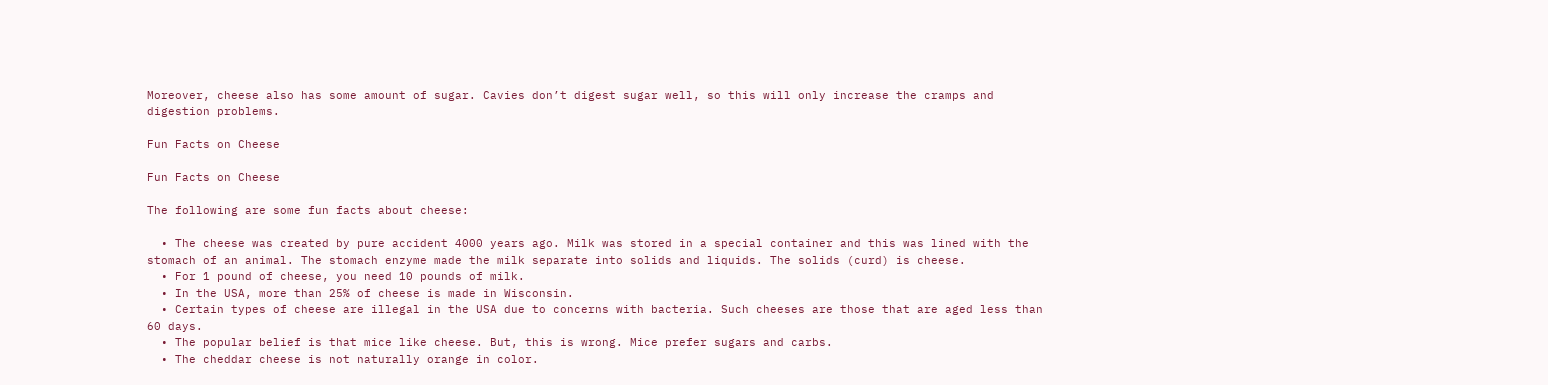Moreover, cheese also has some amount of sugar. Cavies don’t digest sugar well, so this will only increase the cramps and digestion problems.

Fun Facts on Cheese

Fun Facts on Cheese

The following are some fun facts about cheese:

  • The cheese was created by pure accident 4000 years ago. Milk was stored in a special container and this was lined with the stomach of an animal. The stomach enzyme made the milk separate into solids and liquids. The solids (curd) is cheese.
  • For 1 pound of cheese, you need 10 pounds of milk.
  • In the USA, more than 25% of cheese is made in Wisconsin.
  • Certain types of cheese are illegal in the USA due to concerns with bacteria. Such cheeses are those that are aged less than 60 days.
  • The popular belief is that mice like cheese. But, this is wrong. Mice prefer sugars and carbs.
  • The cheddar cheese is not naturally orange in color.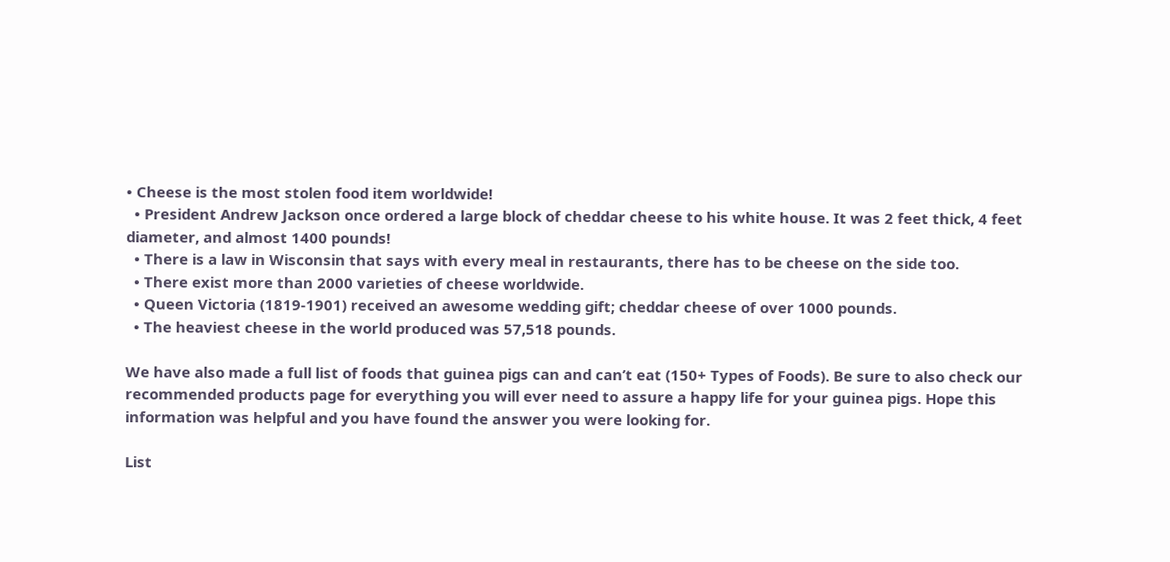• Cheese is the most stolen food item worldwide!
  • President Andrew Jackson once ordered a large block of cheddar cheese to his white house. It was 2 feet thick, 4 feet diameter, and almost 1400 pounds!
  • There is a law in Wisconsin that says with every meal in restaurants, there has to be cheese on the side too.
  • There exist more than 2000 varieties of cheese worldwide.
  • Queen Victoria (1819-1901) received an awesome wedding gift; cheddar cheese of over 1000 pounds.
  • The heaviest cheese in the world produced was 57,518 pounds.

We have also made a full list of foods that guinea pigs can and can’t eat (150+ Types of Foods). Be sure to also check our recommended products page for everything you will ever need to assure a happy life for your guinea pigs. Hope this information was helpful and you have found the answer you were looking for.

List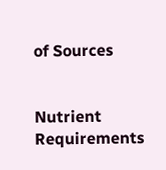of Sources


Nutrient Requirements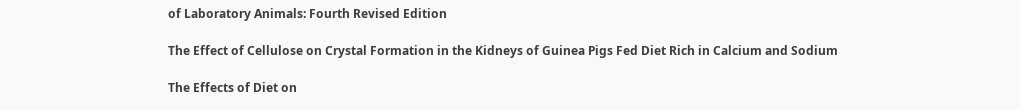of Laboratory Animals: Fourth Revised Edition

The Effect of Cellulose on Crystal Formation in the Kidneys of Guinea Pigs Fed Diet Rich in Calcium and Sodium

The Effects of Diet on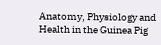Anatomy, Physiology and Health in the Guinea Pig